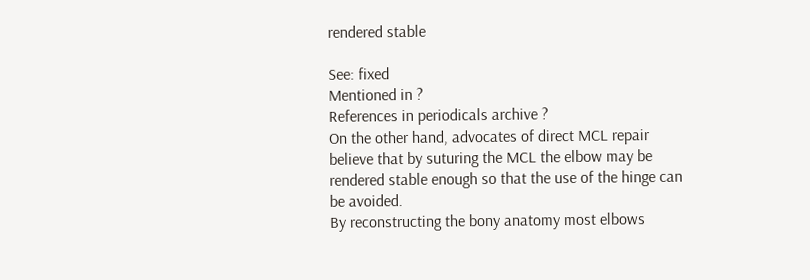rendered stable

See: fixed
Mentioned in ?
References in periodicals archive ?
On the other hand, advocates of direct MCL repair believe that by suturing the MCL the elbow may be rendered stable enough so that the use of the hinge can be avoided.
By reconstructing the bony anatomy most elbows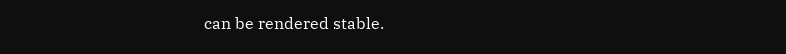can be rendered stable.